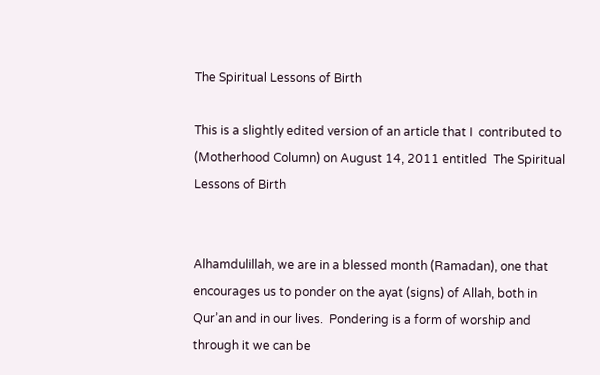The Spiritual Lessons of Birth

This is a slightly edited version of an article that I  contributed to (Motherhood Column) on August 14, 2011 entitled  The Spiritual Lessons of Birth


Alhamdulillah, we are in a blessed month (Ramadan), one that encourages us to ponder on the ayat (signs) of Allah, both in Qur’an and in our lives.  Pondering is a form of worship and through it we can be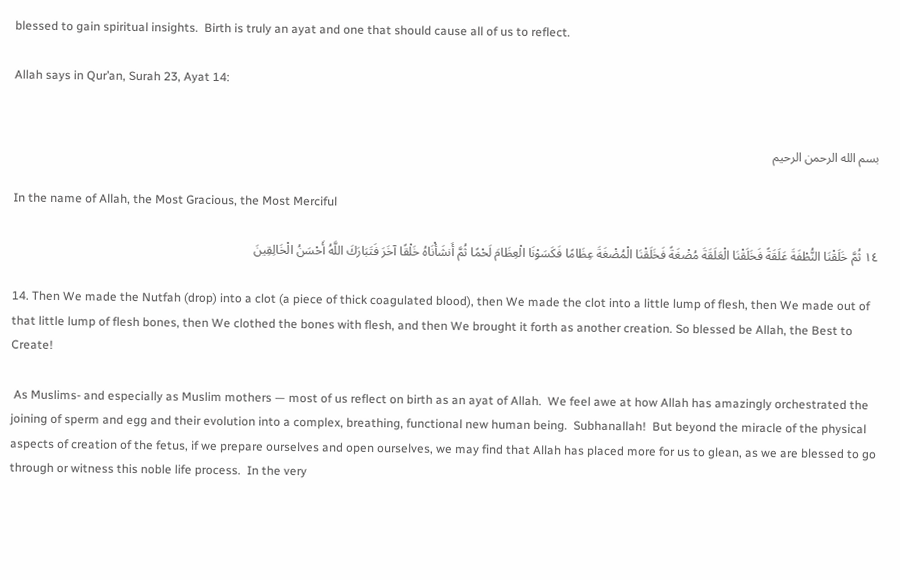blessed to gain spiritual insights.  Birth is truly an ayat and one that should cause all of us to reflect.

Allah says in Qur’an, Surah 23, Ayat 14:


بسم الله الرحمن الرحيم

In the name of Allah, the Most Gracious, the Most Merciful

١٤ ثُمَّ خَلَقْنَا النُّطْفَةَ عَلَقَةً فَخَلَقْنَا الْعَلَقَةَ مُضْغَةً فَخَلَقْنَا الْمُضْغَةَ عِظَامًا فَكَسَوْنَا الْعِظَامَ لَحْمًا ثُمَّ أَنشَأْنَاهُ خَلْقًا آخَرَ فَتَبَارَكَ اللَّهُ أَحْسَنُ الْخَالِقِينَ

14. Then We made the Nutfah (drop) into a clot (a piece of thick coagulated blood), then We made the clot into a little lump of flesh, then We made out of that little lump of flesh bones, then We clothed the bones with flesh, and then We brought it forth as another creation. So blessed be Allah, the Best to Create!

 As Muslims- and especially as Muslim mothers — most of us reflect on birth as an ayat of Allah.  We feel awe at how Allah has amazingly orchestrated the joining of sperm and egg and their evolution into a complex, breathing, functional new human being.  Subhanallah!  But beyond the miracle of the physical aspects of creation of the fetus, if we prepare ourselves and open ourselves, we may find that Allah has placed more for us to glean, as we are blessed to go through or witness this noble life process.  In the very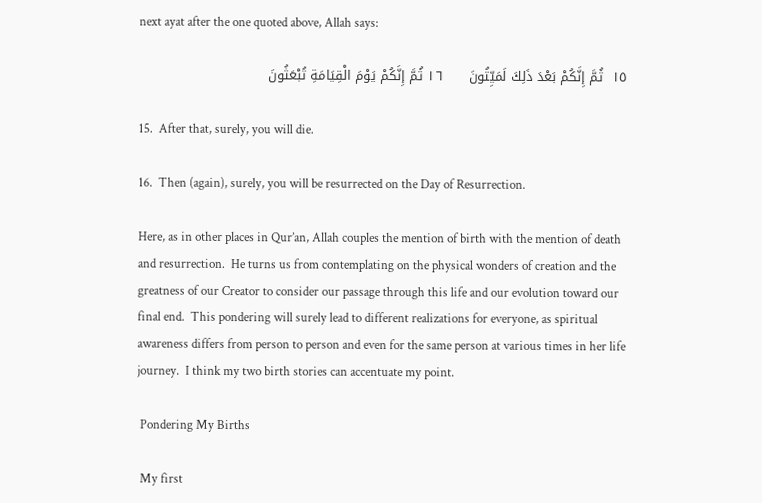next ayat after the one quoted above, Allah says:

١٥  ثُمَّ إِنَّكُمْ بَعْدَ ذَلِكَ لَمَيِّتُونَ      ١٦ ثُمَّ إِنَّكُمْ يَوْمَ الْقِيَامَةِ تُبْعَثُونَ

15.  After that, surely, you will die.

16.  Then (again), surely, you will be resurrected on the Day of Resurrection.

Here, as in other places in Qur’an, Allah couples the mention of birth with the mention of death and resurrection.  He turns us from contemplating on the physical wonders of creation and the greatness of our Creator to consider our passage through this life and our evolution toward our final end.  This pondering will surely lead to different realizations for everyone, as spiritual awareness differs from person to person and even for the same person at various times in her life journey.  I think my two birth stories can accentuate my point.

 Pondering My Births

 My first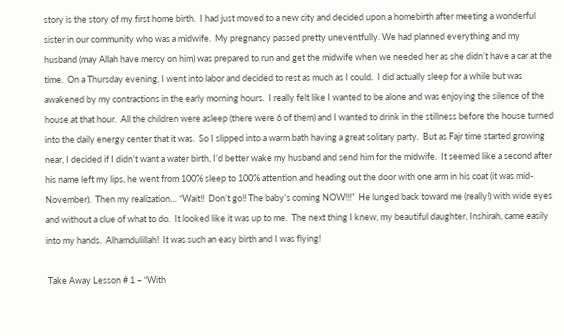story is the story of my first home birth.  I had just moved to a new city and decided upon a homebirth after meeting a wonderful sister in our community who was a midwife.  My pregnancy passed pretty uneventfully. We had planned everything and my husband (may Allah have mercy on him) was prepared to run and get the midwife when we needed her as she didn’t have a car at the time.  On a Thursday evening, I went into labor and decided to rest as much as I could.  I did actually sleep for a while but was awakened by my contractions in the early morning hours.  I really felt like I wanted to be alone and was enjoying the silence of the house at that hour.  All the children were asleep (there were 6 of them) and I wanted to drink in the stillness before the house turned into the daily energy center that it was.  So I slipped into a warm bath having a great solitary party.  But as Fajr time started growing near, I decided if I didn’t want a water birth, I’d better wake my husband and send him for the midwife.  It seemed like a second after his name left my lips, he went from 100% sleep to 100% attention and heading out the door with one arm in his coat (it was mid-November).  Then my realization… “Wait!!  Don’t go!! The baby’s coming NOW!!!”  He lunged back toward me (really!) with wide eyes and without a clue of what to do.  It looked like it was up to me.  The next thing I knew, my beautiful daughter, Inshirah, came easily into my hands.  Alhamdulillah!  It was such an easy birth and I was flying!

 Take Away Lesson # 1 – “With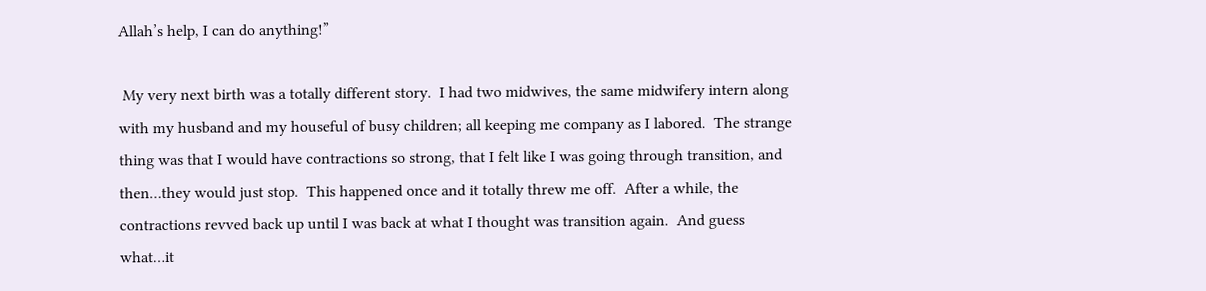Allah’s help, I can do anything!”

 My very next birth was a totally different story.  I had two midwives, the same midwifery intern along with my husband and my houseful of busy children; all keeping me company as I labored.  The strange thing was that I would have contractions so strong, that I felt like I was going through transition, and then…they would just stop.  This happened once and it totally threw me off.  After a while, the contractions revved back up until I was back at what I thought was transition again.  And guess what…it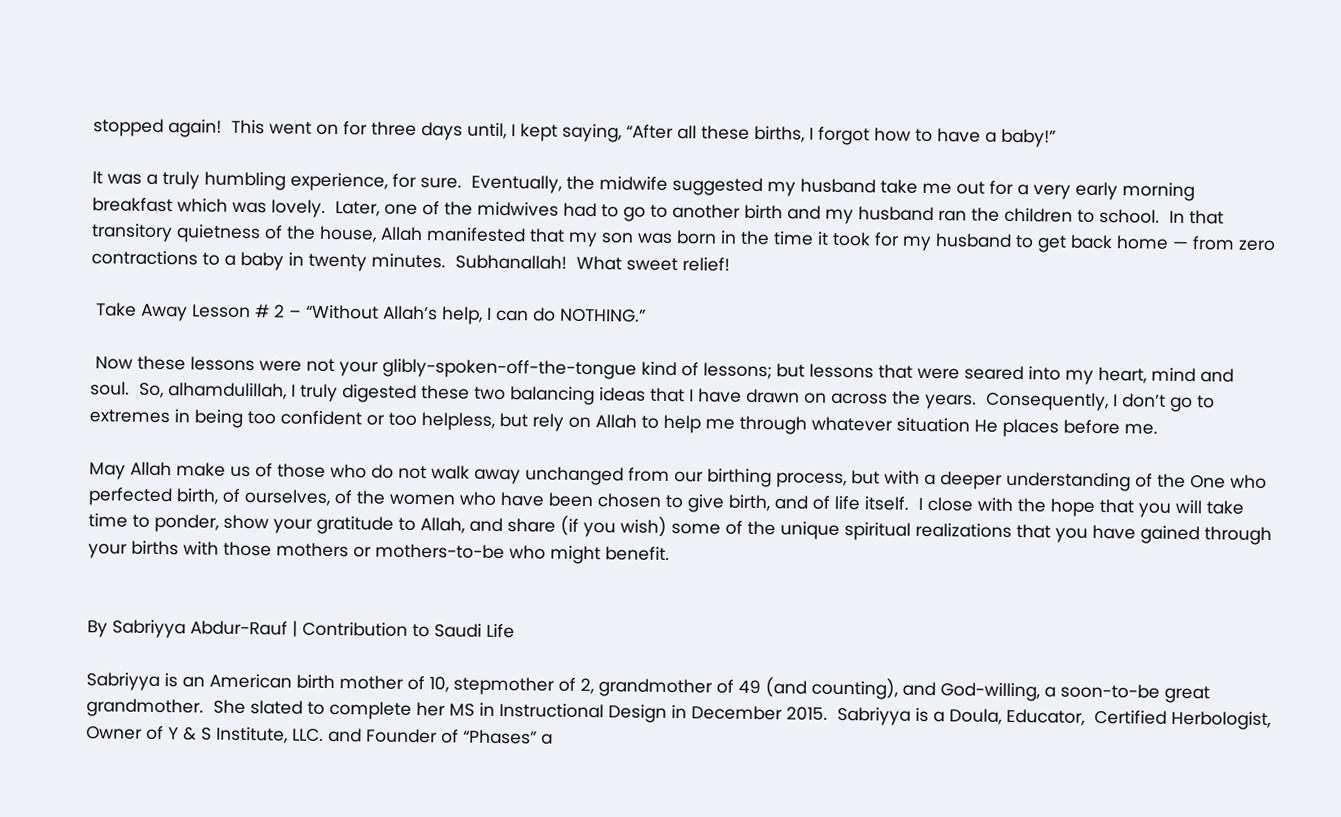stopped again!  This went on for three days until, I kept saying, “After all these births, I forgot how to have a baby!”

It was a truly humbling experience, for sure.  Eventually, the midwife suggested my husband take me out for a very early morning breakfast which was lovely.  Later, one of the midwives had to go to another birth and my husband ran the children to school.  In that transitory quietness of the house, Allah manifested that my son was born in the time it took for my husband to get back home — from zero contractions to a baby in twenty minutes.  Subhanallah!  What sweet relief!

 Take Away Lesson # 2 – “Without Allah’s help, I can do NOTHING.”

 Now these lessons were not your glibly-spoken-off-the-tongue kind of lessons; but lessons that were seared into my heart, mind and soul.  So, alhamdulillah, I truly digested these two balancing ideas that I have drawn on across the years.  Consequently, I don’t go to extremes in being too confident or too helpless, but rely on Allah to help me through whatever situation He places before me.

May Allah make us of those who do not walk away unchanged from our birthing process, but with a deeper understanding of the One who perfected birth, of ourselves, of the women who have been chosen to give birth, and of life itself.  I close with the hope that you will take time to ponder, show your gratitude to Allah, and share (if you wish) some of the unique spiritual realizations that you have gained through your births with those mothers or mothers-to-be who might benefit.


By Sabriyya Abdur-Rauf | Contribution to Saudi Life

Sabriyya is an American birth mother of 10, stepmother of 2, grandmother of 49 (and counting), and God-willing, a soon-to-be great grandmother.  She slated to complete her MS in Instructional Design in December 2015.  Sabriyya is a Doula, Educator,  Certified Herbologist, Owner of Y & S Institute, LLC. and Founder of “Phases” a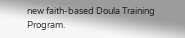new faith-based Doula Training Program.